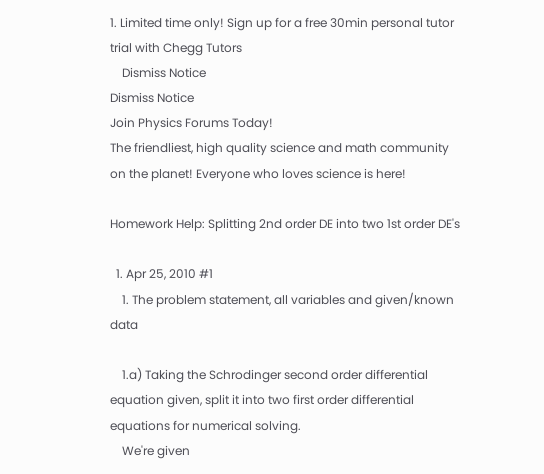1. Limited time only! Sign up for a free 30min personal tutor trial with Chegg Tutors
    Dismiss Notice
Dismiss Notice
Join Physics Forums Today!
The friendliest, high quality science and math community on the planet! Everyone who loves science is here!

Homework Help: Splitting 2nd order DE into two 1st order DE's

  1. Apr 25, 2010 #1
    1. The problem statement, all variables and given/known data

    1.a) Taking the Schrodinger second order differential equation given, split it into two first order differential equations for numerical solving.
    We're given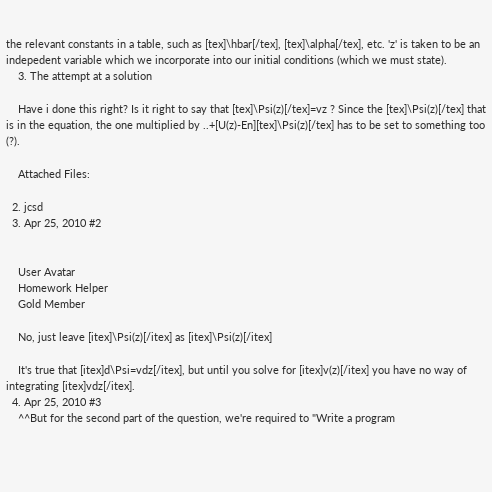the relevant constants in a table, such as [tex]\hbar[/tex], [tex]\alpha[/tex], etc. 'z' is taken to be an indepedent variable which we incorporate into our initial conditions (which we must state).
    3. The attempt at a solution

    Have i done this right? Is it right to say that [tex]\Psi(z)[/tex]=vz ? Since the [tex]\Psi(z)[/tex] that is in the equation, the one multiplied by ..+[U(z)-En][tex]\Psi(z)[/tex] has to be set to something too (?).

    Attached Files:

  2. jcsd
  3. Apr 25, 2010 #2


    User Avatar
    Homework Helper
    Gold Member

    No, just leave [itex]\Psi(z)[/itex] as [itex]\Psi(z)[/itex]

    It's true that [itex]d\Psi=vdz[/itex], but until you solve for [itex]v(z)[/itex] you have no way of integrating [itex]vdz[/itex].
  4. Apr 25, 2010 #3
    ^^But for the second part of the question, we're required to "Write a program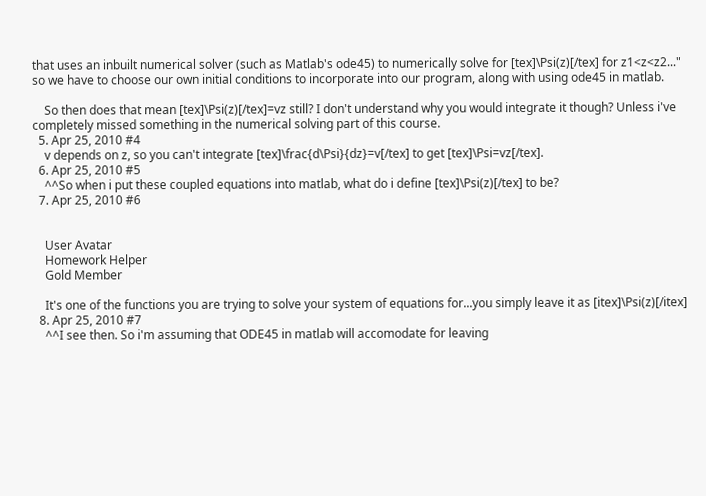that uses an inbuilt numerical solver (such as Matlab's ode45) to numerically solve for [tex]\Psi(z)[/tex] for z1<z<z2..." so we have to choose our own initial conditions to incorporate into our program, along with using ode45 in matlab.

    So then does that mean [tex]\Psi(z)[/tex]=vz still? I don't understand why you would integrate it though? Unless i've completely missed something in the numerical solving part of this course.
  5. Apr 25, 2010 #4
    v depends on z, so you can't integrate [tex]\frac{d\Psi}{dz}=v[/tex] to get [tex]\Psi=vz[/tex].
  6. Apr 25, 2010 #5
    ^^So when i put these coupled equations into matlab, what do i define [tex]\Psi(z)[/tex] to be?
  7. Apr 25, 2010 #6


    User Avatar
    Homework Helper
    Gold Member

    It's one of the functions you are trying to solve your system of equations for...you simply leave it as [itex]\Psi(z)[/itex]
  8. Apr 25, 2010 #7
    ^^I see then. So i'm assuming that ODE45 in matlab will accomodate for leaving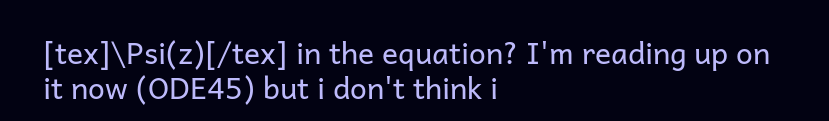[tex]\Psi(z)[/tex] in the equation? I'm reading up on it now (ODE45) but i don't think i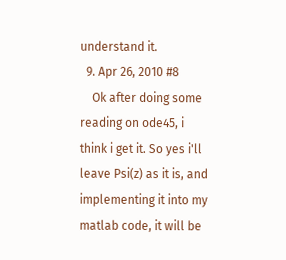understand it.
  9. Apr 26, 2010 #8
    Ok after doing some reading on ode45, i think i get it. So yes i'll leave Psi(z) as it is, and implementing it into my matlab code, it will be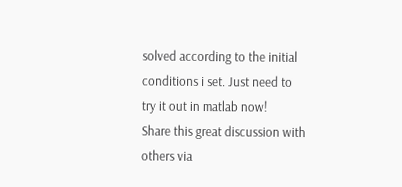solved according to the initial conditions i set. Just need to try it out in matlab now!
Share this great discussion with others via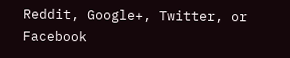Reddit, Google+, Twitter, or Facebook